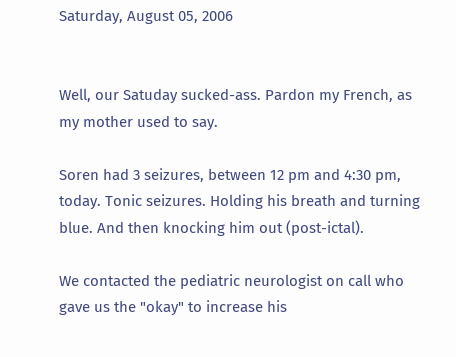Saturday, August 05, 2006


Well, our Satuday sucked-ass. Pardon my French, as my mother used to say.

Soren had 3 seizures, between 12 pm and 4:30 pm, today. Tonic seizures. Holding his breath and turning blue. And then knocking him out (post-ictal).

We contacted the pediatric neurologist on call who gave us the "okay" to increase his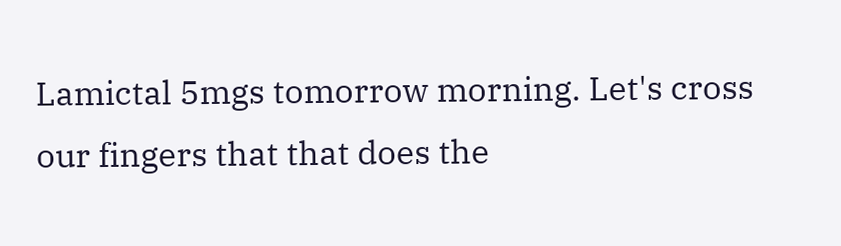Lamictal 5mgs tomorrow morning. Let's cross our fingers that that does the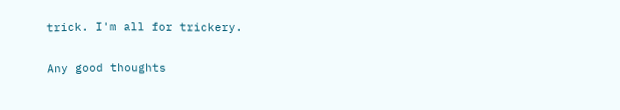trick. I'm all for trickery.

Any good thoughts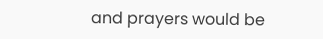and prayers would be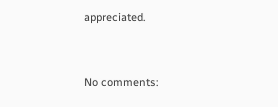appreciated.


No comments: